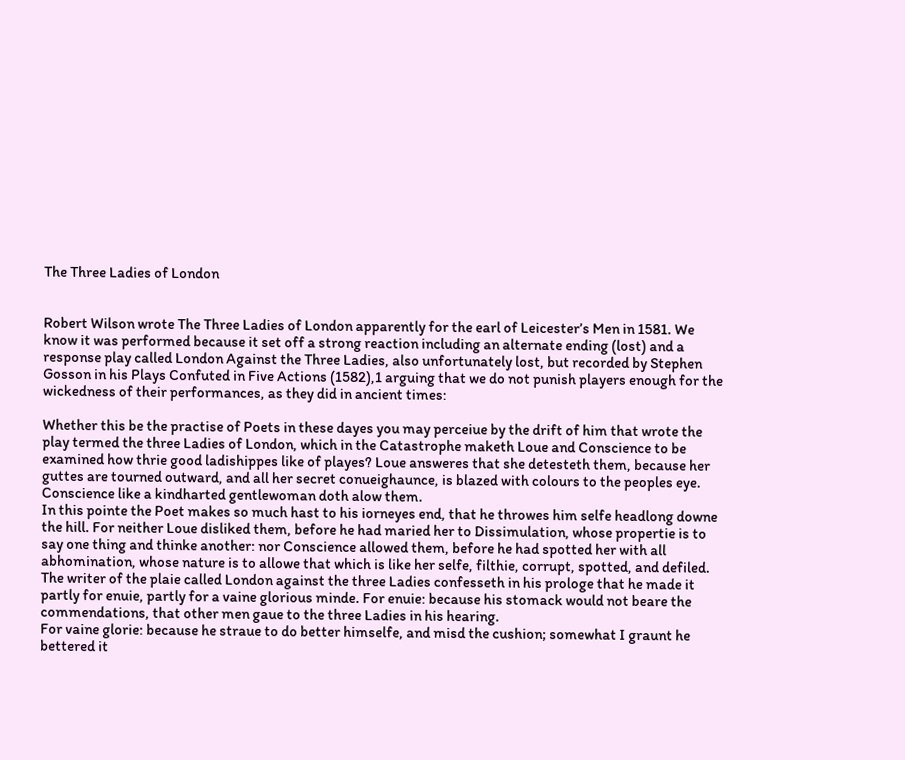The Three Ladies of London


Robert Wilson wrote The Three Ladies of London apparently for the earl of Leicester’s Men in 1581. We know it was performed because it set off a strong reaction including an alternate ending (lost) and a response play called London Against the Three Ladies, also unfortunately lost, but recorded by Stephen Gosson in his Plays Confuted in Five Actions (1582),1 arguing that we do not punish players enough for the wickedness of their performances, as they did in ancient times:

Whether this be the practise of Poets in these dayes you may perceiue by the drift of him that wrote the play termed the three Ladies of London, which in the Catastrophe maketh Loue and Conscience to be examined how thrie good ladishippes like of playes? Loue answeres that she detesteth them, because her guttes are tourned outward, and all her secret conueighaunce, is blazed with colours to the peoples eye. Conscience like a kindharted gentlewoman doth alow them.
In this pointe the Poet makes so much hast to his iorneyes end, that he throwes him selfe headlong downe the hill. For neither Loue disliked them, before he had maried her to Dissimulation, whose propertie is to say one thing and thinke another: nor Conscience allowed them, before he had spotted her with all abhomination, whose nature is to allowe that which is like her selfe, filthie, corrupt, spotted, and defiled. The writer of the plaie called London against the three Ladies confesseth in his prologe that he made it partly for enuie, partly for a vaine glorious minde. For enuie: because his stomack would not beare the commendations, that other men gaue to the three Ladies in his hearing.
For vaine glorie: because he straue to do better himselfe, and misd the cushion; somewhat I graunt he bettered it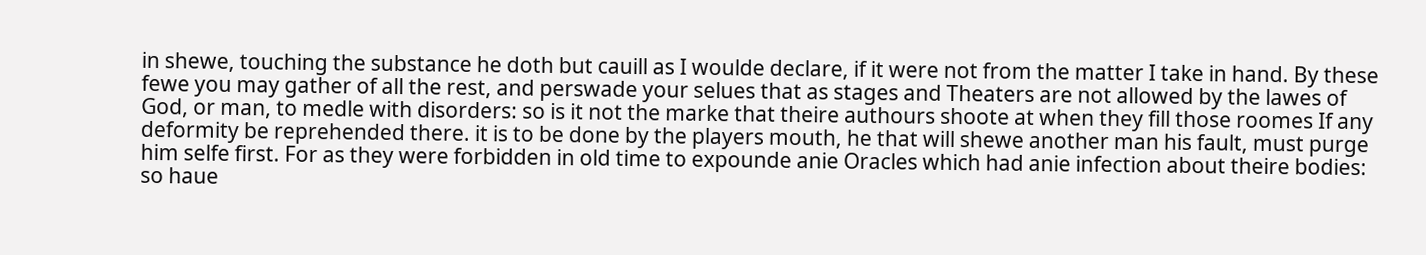in shewe, touching the substance he doth but cauill as I woulde declare, if it were not from the matter I take in hand. By these fewe you may gather of all the rest, and perswade your selues that as stages and Theaters are not allowed by the lawes of God, or man, to medle with disorders: so is it not the marke that theire authours shoote at when they fill those roomes If any deformity be reprehended there. it is to be done by the players mouth, he that will shewe another man his fault, must purge him selfe first. For as they were forbidden in old time to expounde anie Oracles which had anie infection about theire bodies: so haue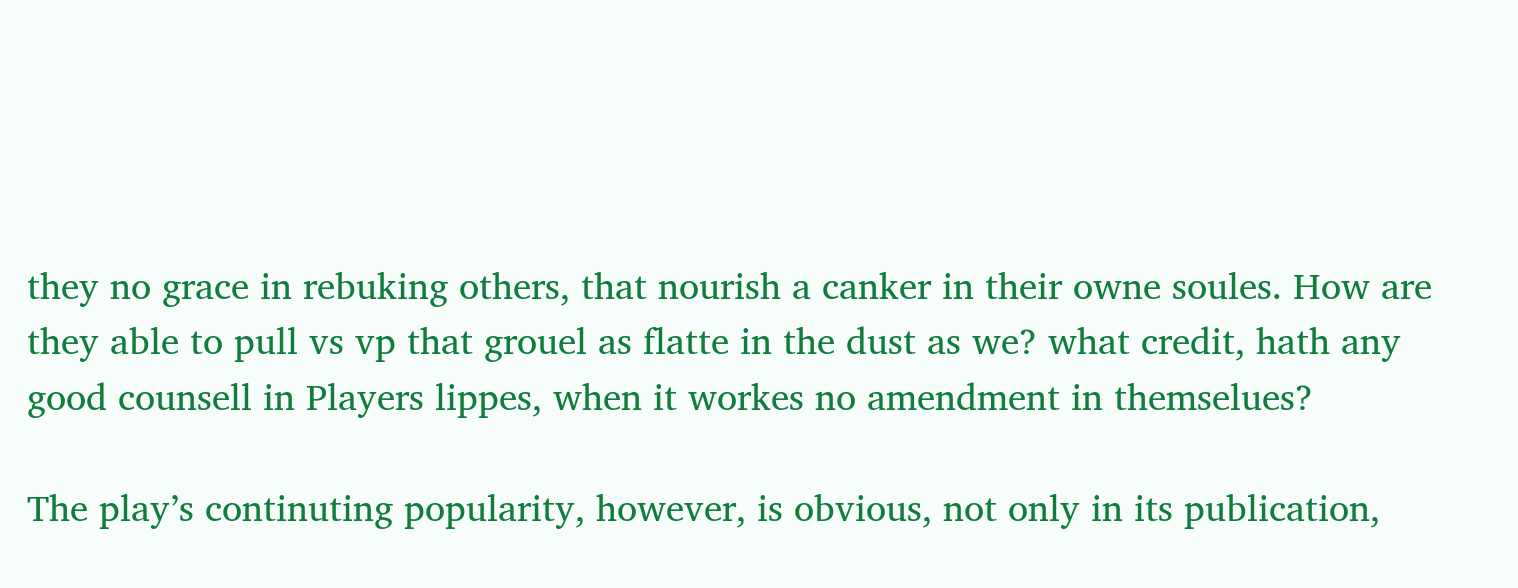they no grace in rebuking others, that nourish a canker in their owne soules. How are they able to pull vs vp that grouel as flatte in the dust as we? what credit, hath any good counsell in Players lippes, when it workes no amendment in themselues?

The play’s continuting popularity, however, is obvious, not only in its publication,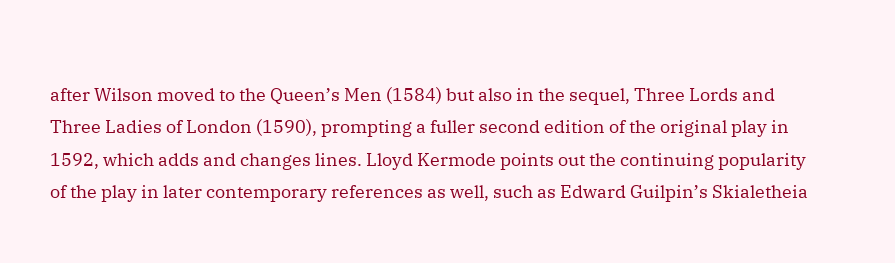after Wilson moved to the Queen’s Men (1584) but also in the sequel, Three Lords and Three Ladies of London (1590), prompting a fuller second edition of the original play in 1592, which adds and changes lines. Lloyd Kermode points out the continuing popularity of the play in later contemporary references as well, such as Edward Guilpin’s Skialetheia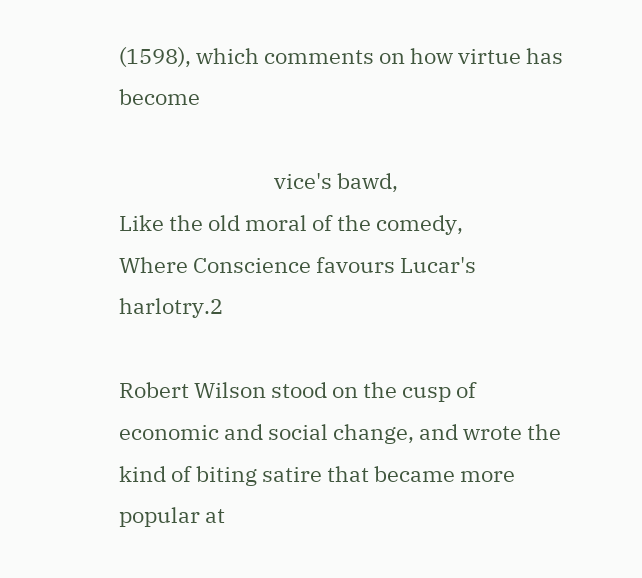(1598), which comments on how virtue has become

                               vice's bawd,
Like the old moral of the comedy,
Where Conscience favours Lucar's harlotry.2

Robert Wilson stood on the cusp of economic and social change, and wrote the kind of biting satire that became more popular at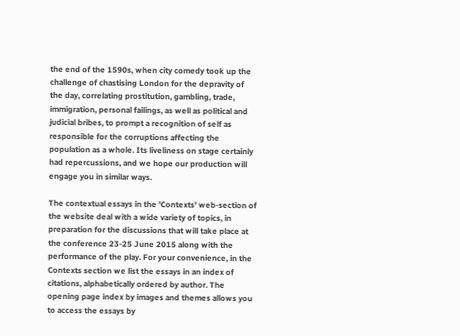the end of the 1590s, when city comedy took up the challenge of chastising London for the depravity of the day, correlating prostitution, gambling, trade, immigration, personal failings, as well as political and judicial bribes, to prompt a recognition of self as responsible for the corruptions affecting the population as a whole. Its liveliness on stage certainly had repercussions, and we hope our production will engage you in similar ways.

The contextual essays in the 'Contexts' web-section of the website deal with a wide variety of topics, in preparation for the discussions that will take place at the conference 23-25 June 2015 along with the performance of the play. For your convenience, in the Contexts section we list the essays in an index of citations, alphabetically ordered by author. The opening page index by images and themes allows you to access the essays by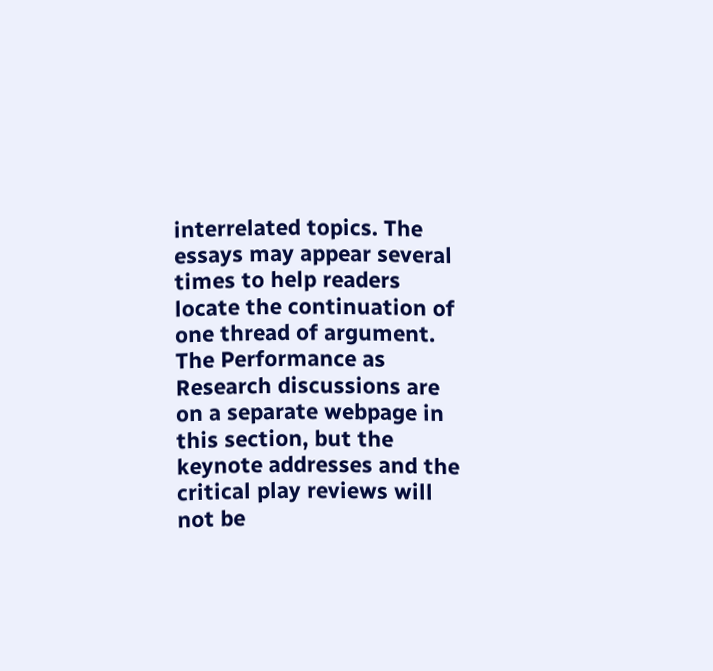interrelated topics. The essays may appear several times to help readers locate the continuation of one thread of argument. The Performance as Research discussions are on a separate webpage in this section, but the keynote addresses and the critical play reviews will not be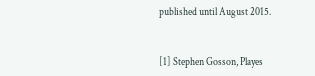published until August 2015.


[1] Stephen Gosson, Playes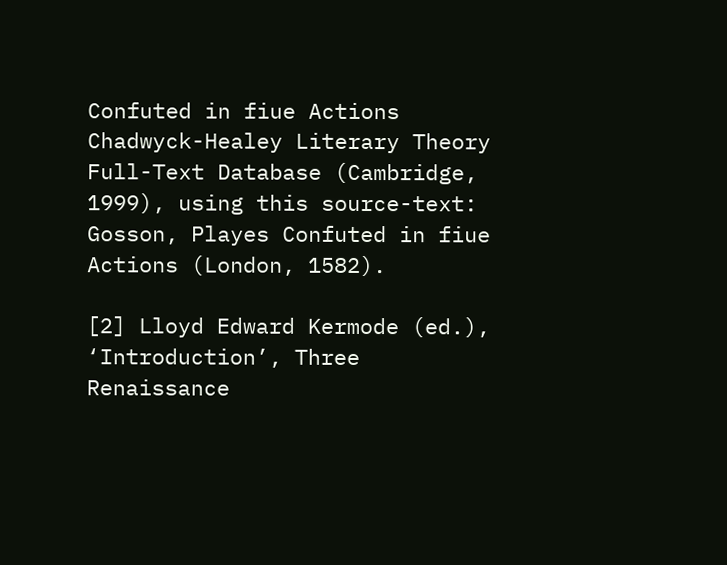Confuted in fiue Actions Chadwyck-Healey Literary Theory Full-Text Database (Cambridge, 1999), using this source-text: Gosson, Playes Confuted in fiue Actions (London, 1582).

[2] Lloyd Edward Kermode (ed.), ‘Introduction’, Three Renaissance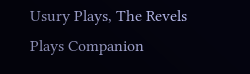Usury Plays, The Revels Plays Companion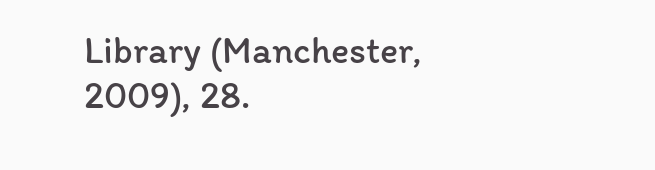Library (Manchester, 2009), 28.